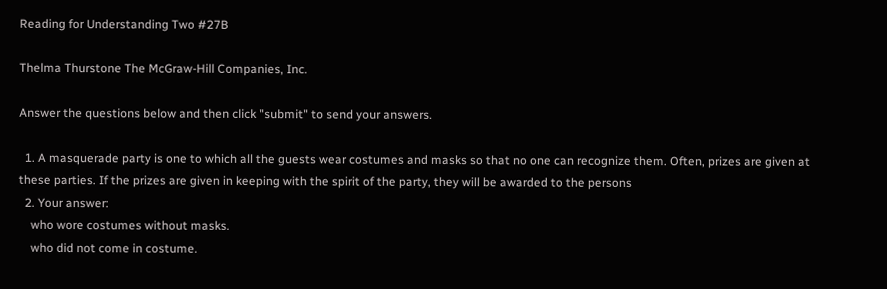Reading for Understanding Two #27B

Thelma Thurstone The McGraw-Hill Companies, Inc.

Answer the questions below and then click "submit" to send your answers.

  1. A masquerade party is one to which all the guests wear costumes and masks so that no one can recognize them. Often, prizes are given at these parties. If the prizes are given in keeping with the spirit of the party, they will be awarded to the persons
  2. Your answer:
    who wore costumes without masks.
    who did not come in costume.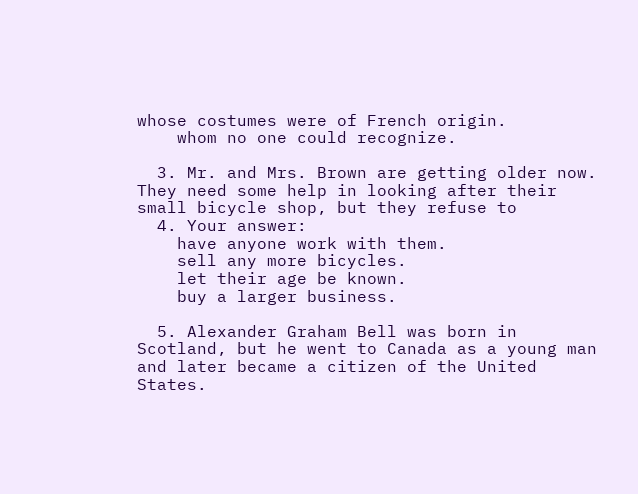whose costumes were of French origin.
    whom no one could recognize.

  3. Mr. and Mrs. Brown are getting older now. They need some help in looking after their small bicycle shop, but they refuse to
  4. Your answer:
    have anyone work with them.
    sell any more bicycles.
    let their age be known.
    buy a larger business.

  5. Alexander Graham Bell was born in Scotland, but he went to Canada as a young man and later became a citizen of the United States.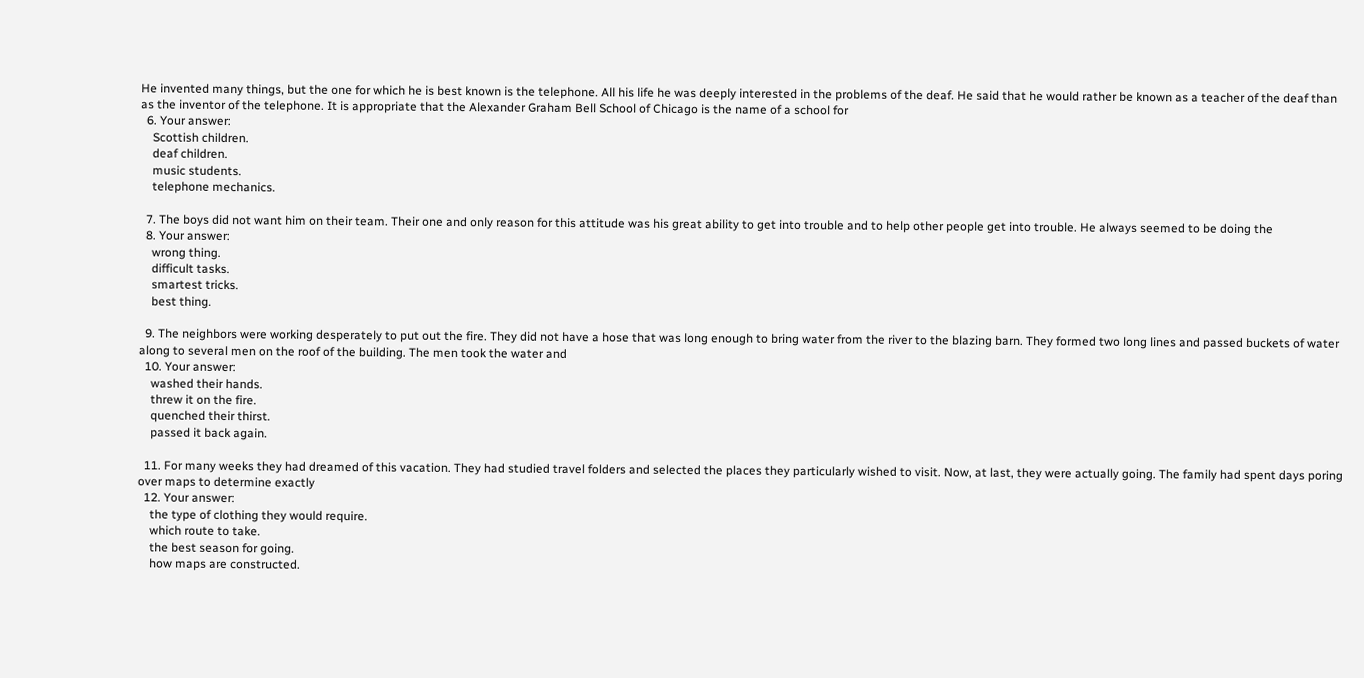He invented many things, but the one for which he is best known is the telephone. All his life he was deeply interested in the problems of the deaf. He said that he would rather be known as a teacher of the deaf than as the inventor of the telephone. It is appropriate that the Alexander Graham Bell School of Chicago is the name of a school for
  6. Your answer:
    Scottish children.
    deaf children.
    music students.
    telephone mechanics.

  7. The boys did not want him on their team. Their one and only reason for this attitude was his great ability to get into trouble and to help other people get into trouble. He always seemed to be doing the
  8. Your answer:
    wrong thing.
    difficult tasks.
    smartest tricks.
    best thing.

  9. The neighbors were working desperately to put out the fire. They did not have a hose that was long enough to bring water from the river to the blazing barn. They formed two long lines and passed buckets of water along to several men on the roof of the building. The men took the water and
  10. Your answer:
    washed their hands.
    threw it on the fire.
    quenched their thirst.
    passed it back again.

  11. For many weeks they had dreamed of this vacation. They had studied travel folders and selected the places they particularly wished to visit. Now, at last, they were actually going. The family had spent days poring over maps to determine exactly
  12. Your answer:
    the type of clothing they would require.
    which route to take.
    the best season for going.
    how maps are constructed.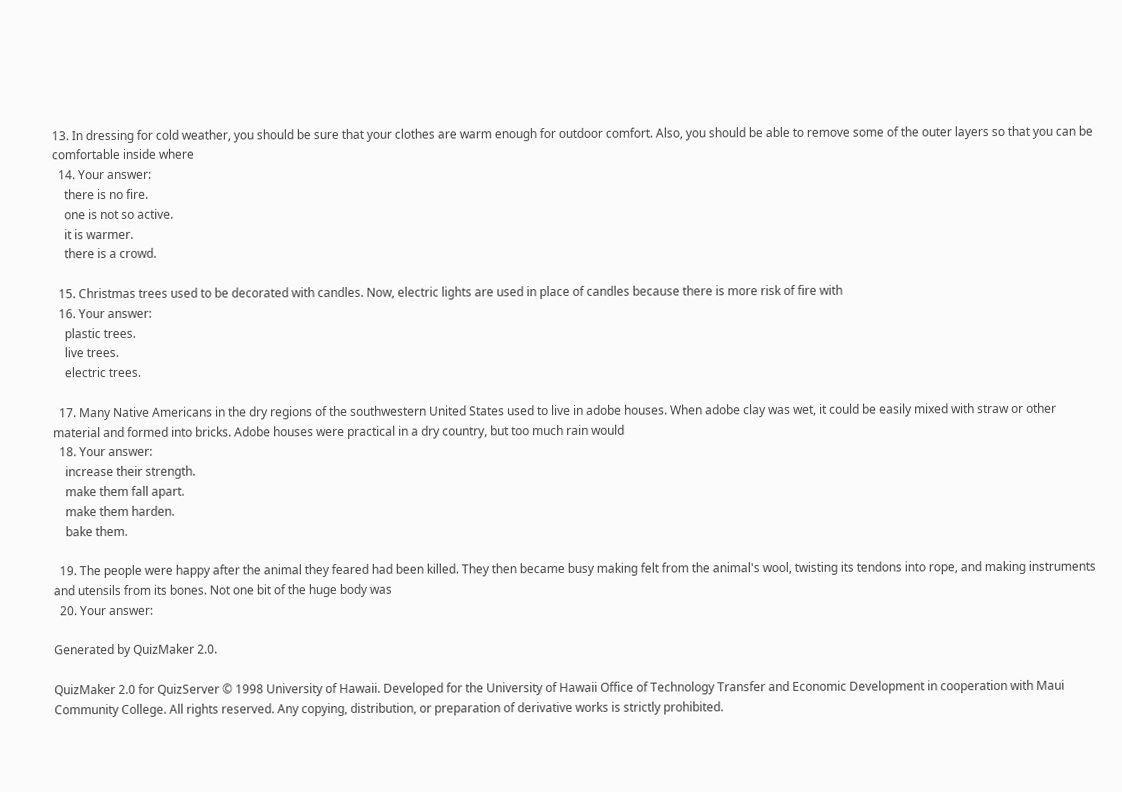13. In dressing for cold weather, you should be sure that your clothes are warm enough for outdoor comfort. Also, you should be able to remove some of the outer layers so that you can be comfortable inside where
  14. Your answer:
    there is no fire.
    one is not so active.
    it is warmer.
    there is a crowd.

  15. Christmas trees used to be decorated with candles. Now, electric lights are used in place of candles because there is more risk of fire with
  16. Your answer:
    plastic trees.
    live trees.
    electric trees.

  17. Many Native Americans in the dry regions of the southwestern United States used to live in adobe houses. When adobe clay was wet, it could be easily mixed with straw or other material and formed into bricks. Adobe houses were practical in a dry country, but too much rain would
  18. Your answer:
    increase their strength.
    make them fall apart.
    make them harden.
    bake them.

  19. The people were happy after the animal they feared had been killed. They then became busy making felt from the animal's wool, twisting its tendons into rope, and making instruments and utensils from its bones. Not one bit of the huge body was
  20. Your answer:

Generated by QuizMaker 2.0.

QuizMaker 2.0 for QuizServer © 1998 University of Hawaii. Developed for the University of Hawaii Office of Technology Transfer and Economic Development in cooperation with Maui Community College. All rights reserved. Any copying, distribution, or preparation of derivative works is strictly prohibited.